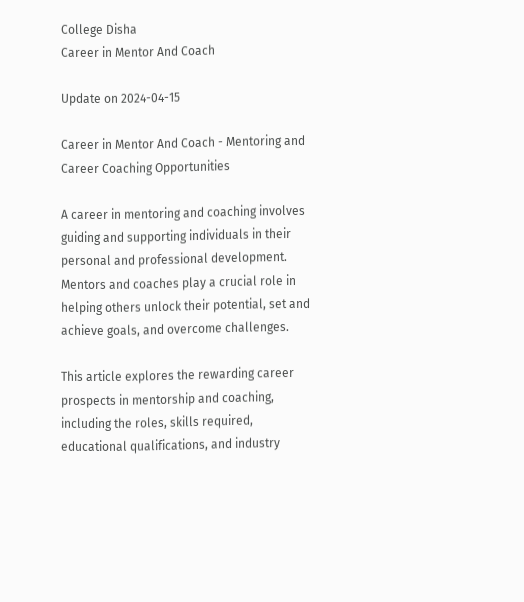College Disha
Career in Mentor And Coach

Update on 2024-04-15

Career in Mentor And Coach - Mentoring and Career Coaching Opportunities

A career in mentoring and coaching involves guiding and supporting individuals in their personal and professional development. Mentors and coaches play a crucial role in helping others unlock their potential, set and achieve goals, and overcome challenges.

This article explores the rewarding career prospects in mentorship and coaching, including the roles, skills required, educational qualifications, and industry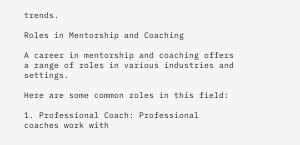trends.

Roles in Mentorship and Coaching

A career in mentorship and coaching offers a range of roles in various industries and settings.

Here are some common roles in this field:

1. Professional Coach: Professional coaches work with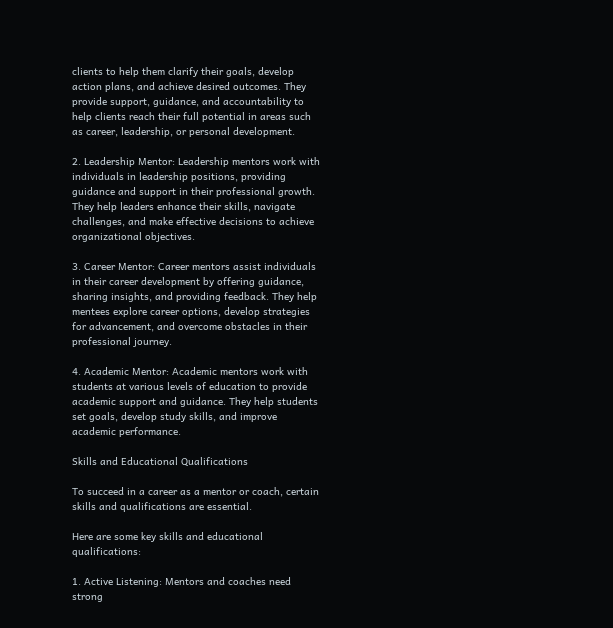clients to help them clarify their goals, develop action plans, and achieve desired outcomes. They provide support, guidance, and accountability to help clients reach their full potential in areas such as career, leadership, or personal development.

2. Leadership Mentor: Leadership mentors work with individuals in leadership positions, providing guidance and support in their professional growth. They help leaders enhance their skills, navigate challenges, and make effective decisions to achieve organizational objectives.

3. Career Mentor: Career mentors assist individuals in their career development by offering guidance, sharing insights, and providing feedback. They help mentees explore career options, develop strategies for advancement, and overcome obstacles in their professional journey.

4. Academic Mentor: Academic mentors work with students at various levels of education to provide academic support and guidance. They help students set goals, develop study skills, and improve academic performance.

Skills and Educational Qualifications

To succeed in a career as a mentor or coach, certain skills and qualifications are essential.

Here are some key skills and educational qualifications:

1. Active Listening: Mentors and coaches need strong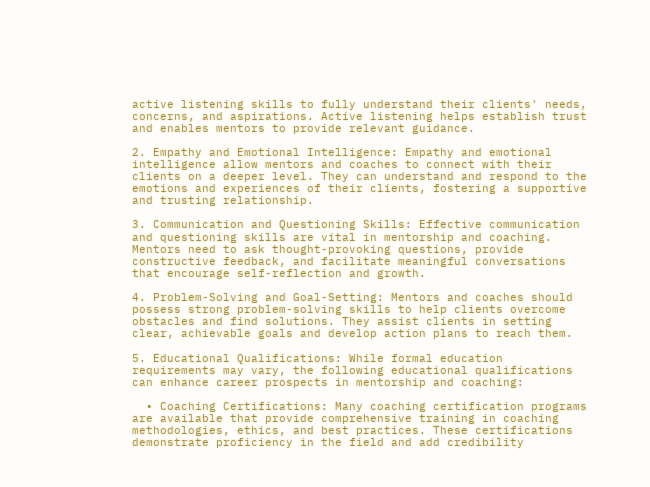active listening skills to fully understand their clients' needs, concerns, and aspirations. Active listening helps establish trust and enables mentors to provide relevant guidance.

2. Empathy and Emotional Intelligence: Empathy and emotional intelligence allow mentors and coaches to connect with their clients on a deeper level. They can understand and respond to the emotions and experiences of their clients, fostering a supportive and trusting relationship.

3. Communication and Questioning Skills: Effective communication and questioning skills are vital in mentorship and coaching. Mentors need to ask thought-provoking questions, provide constructive feedback, and facilitate meaningful conversations that encourage self-reflection and growth.

4. Problem-Solving and Goal-Setting: Mentors and coaches should possess strong problem-solving skills to help clients overcome obstacles and find solutions. They assist clients in setting clear, achievable goals and develop action plans to reach them.

5. Educational Qualifications: While formal education requirements may vary, the following educational qualifications can enhance career prospects in mentorship and coaching:

  • Coaching Certifications: Many coaching certification programs are available that provide comprehensive training in coaching methodologies, ethics, and best practices. These certifications demonstrate proficiency in the field and add credibility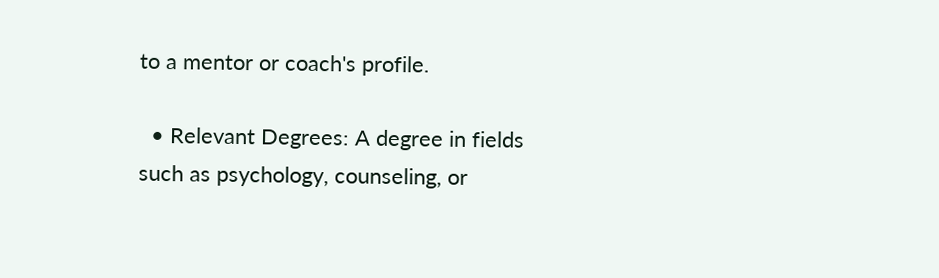to a mentor or coach's profile.

  • Relevant Degrees: A degree in fields such as psychology, counseling, or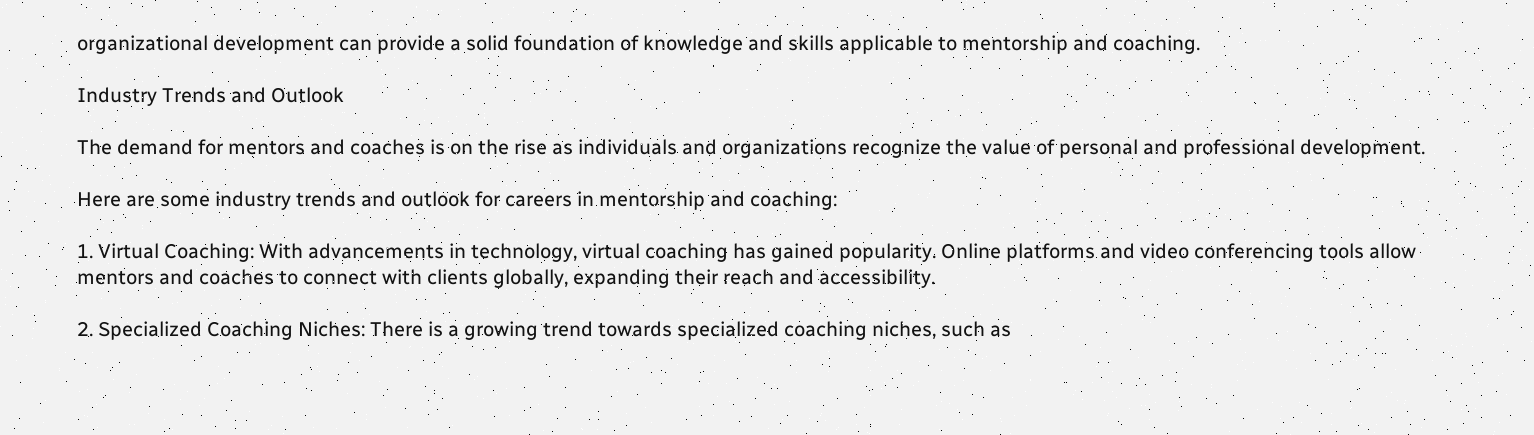organizational development can provide a solid foundation of knowledge and skills applicable to mentorship and coaching.

Industry Trends and Outlook

The demand for mentors and coaches is on the rise as individuals and organizations recognize the value of personal and professional development.

Here are some industry trends and outlook for careers in mentorship and coaching:

1. Virtual Coaching: With advancements in technology, virtual coaching has gained popularity. Online platforms and video conferencing tools allow mentors and coaches to connect with clients globally, expanding their reach and accessibility.

2. Specialized Coaching Niches: There is a growing trend towards specialized coaching niches, such as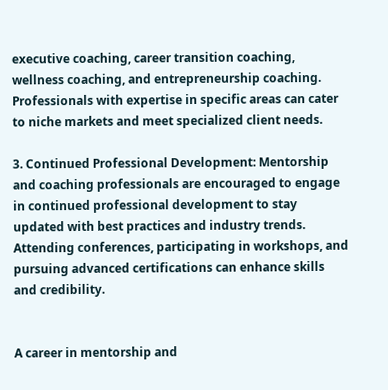executive coaching, career transition coaching, wellness coaching, and entrepreneurship coaching. Professionals with expertise in specific areas can cater to niche markets and meet specialized client needs.

3. Continued Professional Development: Mentorship and coaching professionals are encouraged to engage in continued professional development to stay updated with best practices and industry trends. Attending conferences, participating in workshops, and pursuing advanced certifications can enhance skills and credibility.


A career in mentorship and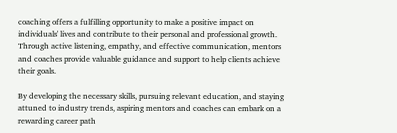coaching offers a fulfilling opportunity to make a positive impact on individuals' lives and contribute to their personal and professional growth. Through active listening, empathy, and effective communication, mentors and coaches provide valuable guidance and support to help clients achieve their goals.

By developing the necessary skills, pursuing relevant education, and staying attuned to industry trends, aspiring mentors and coaches can embark on a rewarding career path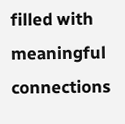filled with meaningful connections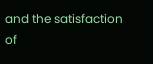and the satisfaction of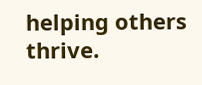helping others thrive.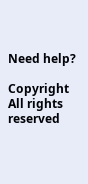Need help?

Copyright All rights reserved